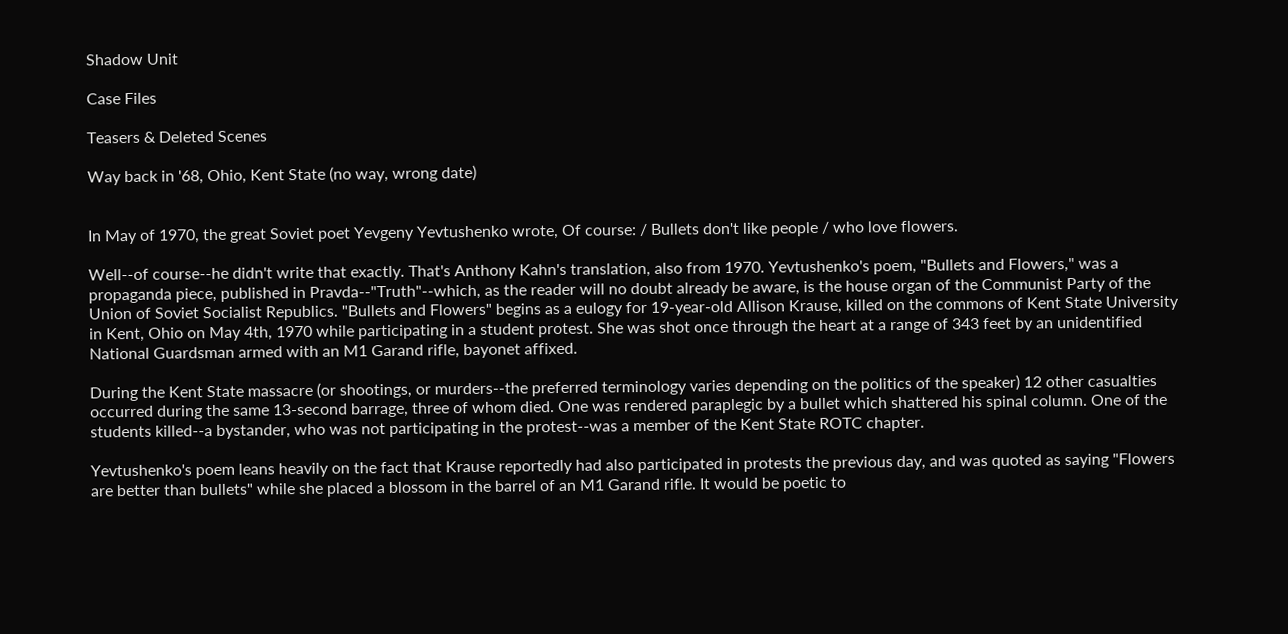Shadow Unit

Case Files

Teasers & Deleted Scenes

Way back in '68, Ohio, Kent State (no way, wrong date)


In May of 1970, the great Soviet poet Yevgeny Yevtushenko wrote, Of course: / Bullets don't like people / who love flowers.

Well--of course--he didn't write that exactly. That's Anthony Kahn's translation, also from 1970. Yevtushenko's poem, "Bullets and Flowers," was a propaganda piece, published in Pravda--"Truth"--which, as the reader will no doubt already be aware, is the house organ of the Communist Party of the Union of Soviet Socialist Republics. "Bullets and Flowers" begins as a eulogy for 19-year-old Allison Krause, killed on the commons of Kent State University in Kent, Ohio on May 4th, 1970 while participating in a student protest. She was shot once through the heart at a range of 343 feet by an unidentified National Guardsman armed with an M1 Garand rifle, bayonet affixed.

During the Kent State massacre (or shootings, or murders--the preferred terminology varies depending on the politics of the speaker) 12 other casualties occurred during the same 13-second barrage, three of whom died. One was rendered paraplegic by a bullet which shattered his spinal column. One of the students killed--a bystander, who was not participating in the protest--was a member of the Kent State ROTC chapter.

Yevtushenko's poem leans heavily on the fact that Krause reportedly had also participated in protests the previous day, and was quoted as saying "Flowers are better than bullets" while she placed a blossom in the barrel of an M1 Garand rifle. It would be poetic to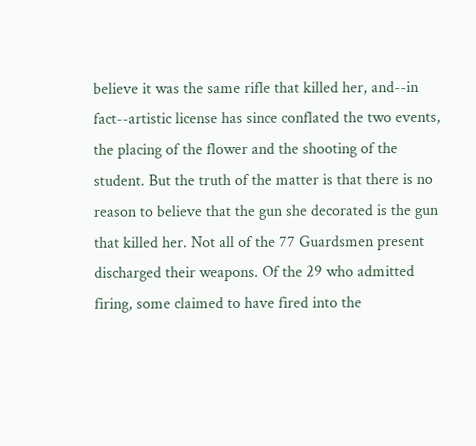believe it was the same rifle that killed her, and--in fact--artistic license has since conflated the two events, the placing of the flower and the shooting of the student. But the truth of the matter is that there is no reason to believe that the gun she decorated is the gun that killed her. Not all of the 77 Guardsmen present discharged their weapons. Of the 29 who admitted firing, some claimed to have fired into the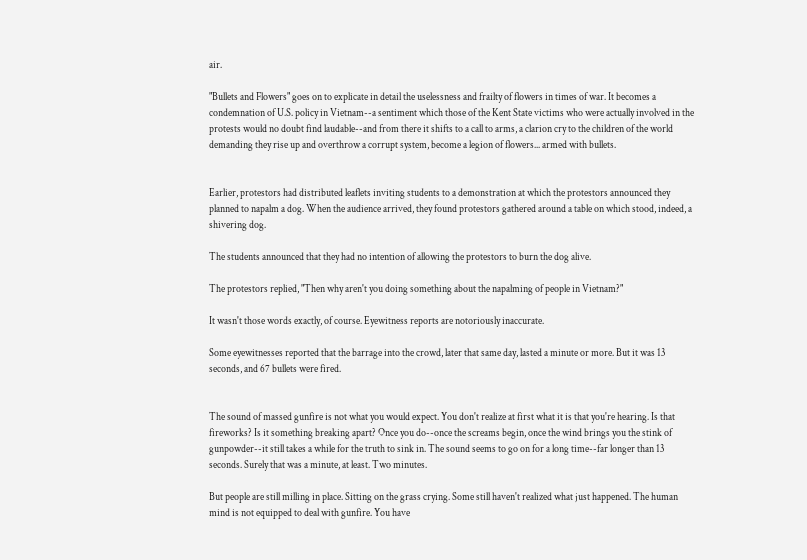air.

"Bullets and Flowers" goes on to explicate in detail the uselessness and frailty of flowers in times of war. It becomes a condemnation of U.S. policy in Vietnam--a sentiment which those of the Kent State victims who were actually involved in the protests would no doubt find laudable--and from there it shifts to a call to arms, a clarion cry to the children of the world demanding they rise up and overthrow a corrupt system, become a legion of flowers... armed with bullets.


Earlier, protestors had distributed leaflets inviting students to a demonstration at which the protestors announced they planned to napalm a dog. When the audience arrived, they found protestors gathered around a table on which stood, indeed, a shivering dog.

The students announced that they had no intention of allowing the protestors to burn the dog alive.

The protestors replied, "Then why aren't you doing something about the napalming of people in Vietnam?"

It wasn't those words exactly, of course. Eyewitness reports are notoriously inaccurate.

Some eyewitnesses reported that the barrage into the crowd, later that same day, lasted a minute or more. But it was 13 seconds, and 67 bullets were fired.


The sound of massed gunfire is not what you would expect. You don't realize at first what it is that you're hearing. Is that fireworks? Is it something breaking apart? Once you do--once the screams begin, once the wind brings you the stink of gunpowder--it still takes a while for the truth to sink in. The sound seems to go on for a long time--far longer than 13 seconds. Surely that was a minute, at least. Two minutes.

But people are still milling in place. Sitting on the grass crying. Some still haven't realized what just happened. The human mind is not equipped to deal with gunfire. You have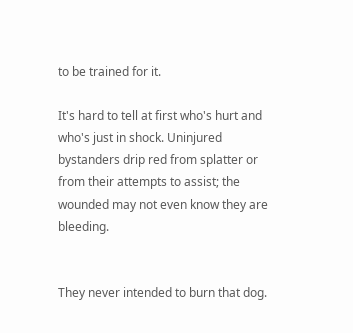to be trained for it.

It's hard to tell at first who's hurt and who's just in shock. Uninjured bystanders drip red from splatter or from their attempts to assist; the wounded may not even know they are bleeding.


They never intended to burn that dog.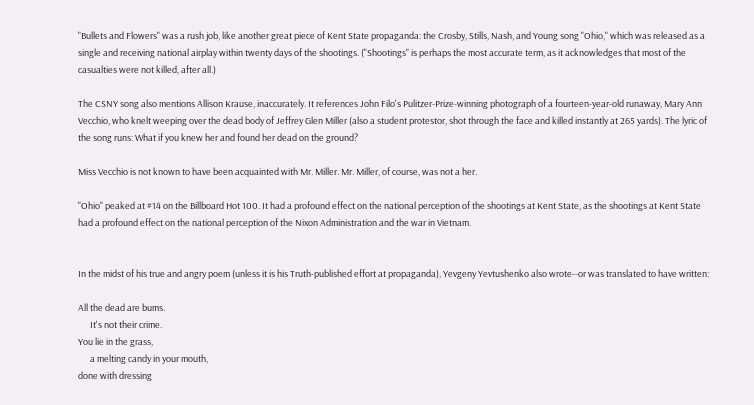"Bullets and Flowers" was a rush job, like another great piece of Kent State propaganda: the Crosby, Stills, Nash, and Young song "Ohio," which was released as a single and receiving national airplay within twenty days of the shootings. ("Shootings" is perhaps the most accurate term, as it acknowledges that most of the casualties were not killed, after all.)

The CSNY song also mentions Allison Krause, inaccurately. It references John Filo's Pulitzer-Prize-winning photograph of a fourteen-year-old runaway, Mary Ann Vecchio, who knelt weeping over the dead body of Jeffrey Glen Miller (also a student protestor, shot through the face and killed instantly at 265 yards). The lyric of the song runs: What if you knew her and found her dead on the ground?

Miss Vecchio is not known to have been acquainted with Mr. Miller. Mr. Miller, of course, was not a her.

"Ohio" peaked at #14 on the Billboard Hot 100. It had a profound effect on the national perception of the shootings at Kent State, as the shootings at Kent State had a profound effect on the national perception of the Nixon Administration and the war in Vietnam.


In the midst of his true and angry poem (unless it is his Truth-published effort at propaganda), Yevgeny Yevtushenko also wrote--or was translated to have written:

All the dead are bums.
      It's not their crime.
You lie in the grass,
      a melting candy in your mouth,
done with dressing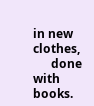in new clothes,
      done with books.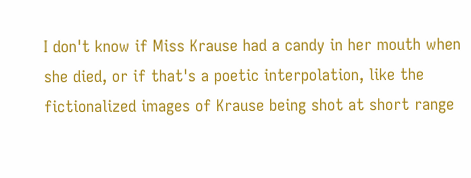I don't know if Miss Krause had a candy in her mouth when she died, or if that's a poetic interpolation, like the fictionalized images of Krause being shot at short range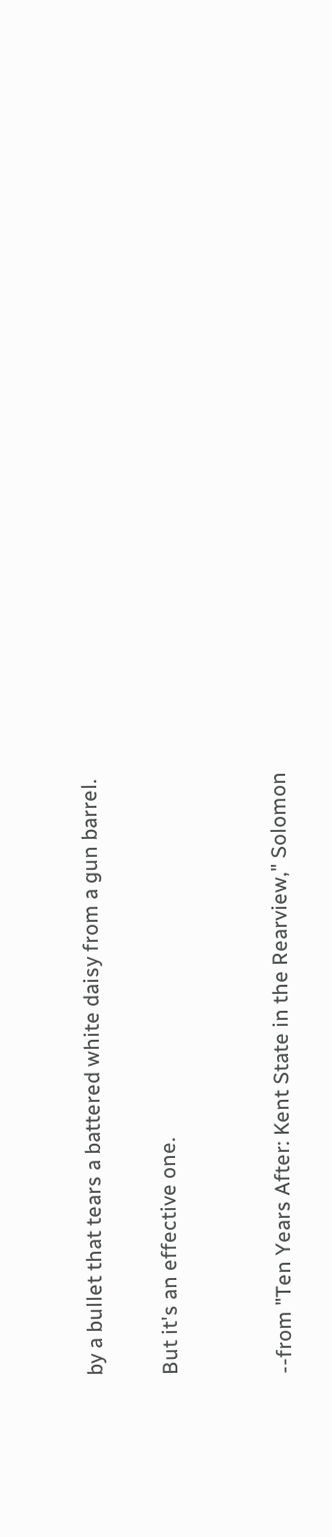by a bullet that tears a battered white daisy from a gun barrel.

But it's an effective one.


--from "Ten Years After: Kent State in the Rearview," Solomon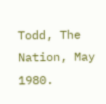Todd, The Nation, May 1980.